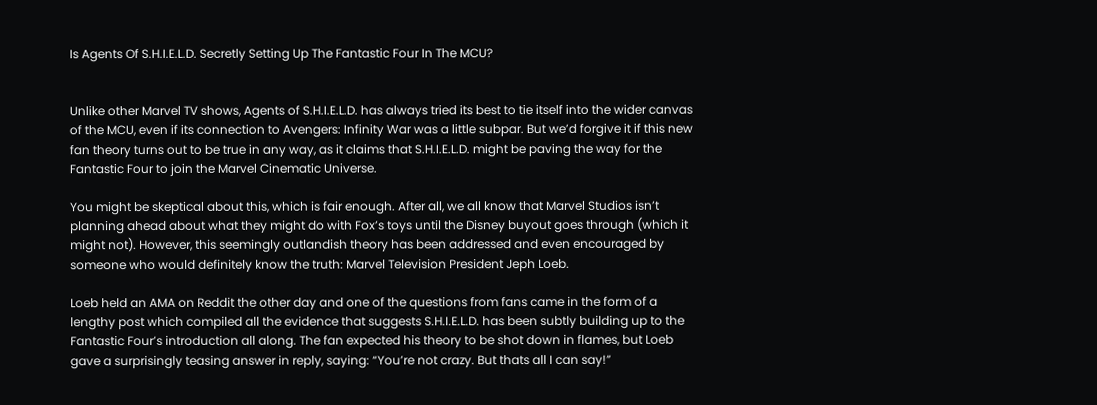Is Agents Of S.H.I.E.L.D. Secretly Setting Up The Fantastic Four In The MCU?


Unlike other Marvel TV shows, Agents of S.H.I.E.L.D. has always tried its best to tie itself into the wider canvas of the MCU, even if its connection to Avengers: Infinity War was a little subpar. But we’d forgive it if this new fan theory turns out to be true in any way, as it claims that S.H.I.E.L.D. might be paving the way for the Fantastic Four to join the Marvel Cinematic Universe.

You might be skeptical about this, which is fair enough. After all, we all know that Marvel Studios isn’t planning ahead about what they might do with Fox’s toys until the Disney buyout goes through (which it might not). However, this seemingly outlandish theory has been addressed and even encouraged by someone who would definitely know the truth: Marvel Television President Jeph Loeb.

Loeb held an AMA on Reddit the other day and one of the questions from fans came in the form of a lengthy post which compiled all the evidence that suggests S.H.I.E.L.D. has been subtly building up to the Fantastic Four’s introduction all along. The fan expected his theory to be shot down in flames, but Loeb gave a surprisingly teasing answer in reply, saying: “You’re not crazy. But thats all I can say!”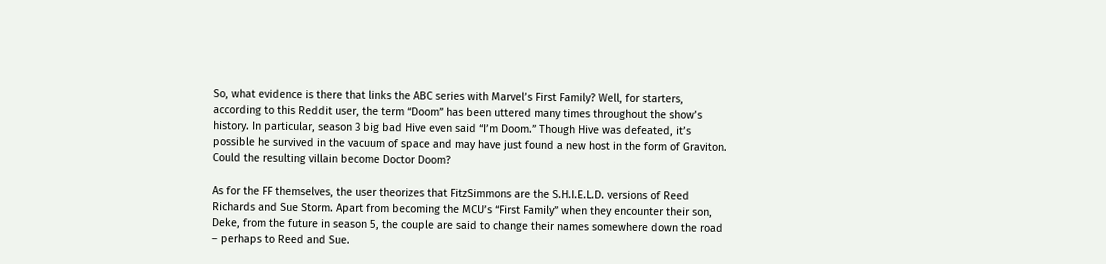So, what evidence is there that links the ABC series with Marvel’s First Family? Well, for starters, according to this Reddit user, the term “Doom” has been uttered many times throughout the show’s history. In particular, season 3 big bad Hive even said “I’m Doom.” Though Hive was defeated, it’s possible he survived in the vacuum of space and may have just found a new host in the form of Graviton. Could the resulting villain become Doctor Doom?

As for the FF themselves, the user theorizes that FitzSimmons are the S.H.I.E.L.D. versions of Reed Richards and Sue Storm. Apart from becoming the MCU’s “First Family” when they encounter their son, Deke, from the future in season 5, the couple are said to change their names somewhere down the road – perhaps to Reed and Sue.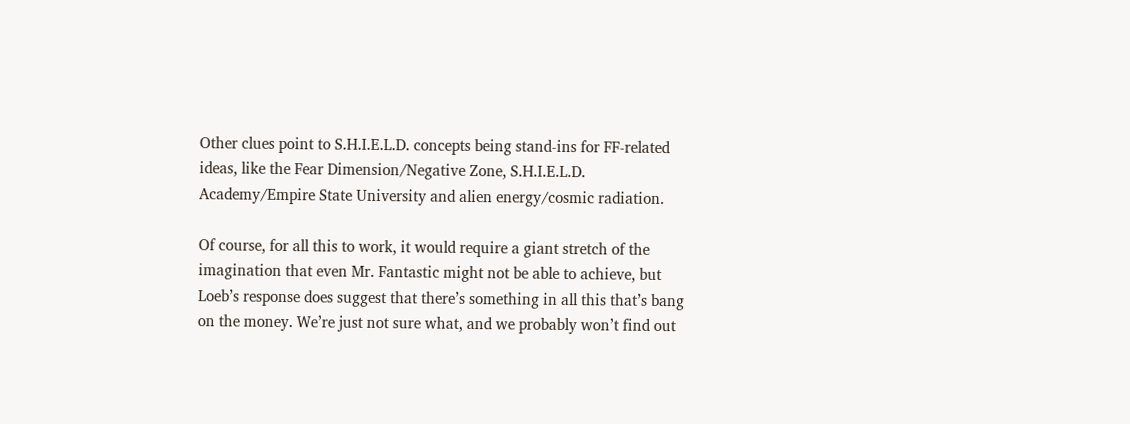Other clues point to S.H.I.E.L.D. concepts being stand-ins for FF-related ideas, like the Fear Dimension/Negative Zone, S.H.I.E.L.D. Academy/Empire State University and alien energy/cosmic radiation.

Of course, for all this to work, it would require a giant stretch of the imagination that even Mr. Fantastic might not be able to achieve, but Loeb’s response does suggest that there’s something in all this that’s bang on the money. We’re just not sure what, and we probably won’t find out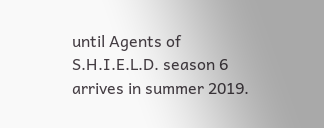until Agents of S.H.I.E.L.D. season 6 arrives in summer 2019.